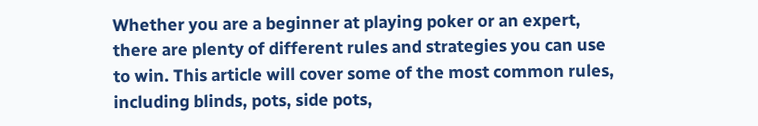Whether you are a beginner at playing poker or an expert, there are plenty of different rules and strategies you can use to win. This article will cover some of the most common rules, including blinds, pots, side pots,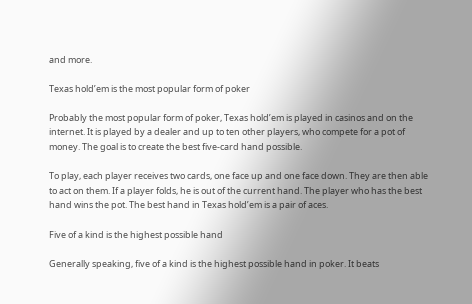and more.

Texas hold’em is the most popular form of poker

Probably the most popular form of poker, Texas hold’em is played in casinos and on the internet. It is played by a dealer and up to ten other players, who compete for a pot of money. The goal is to create the best five-card hand possible.

To play, each player receives two cards, one face up and one face down. They are then able to act on them. If a player folds, he is out of the current hand. The player who has the best hand wins the pot. The best hand in Texas hold’em is a pair of aces.

Five of a kind is the highest possible hand

Generally speaking, five of a kind is the highest possible hand in poker. It beats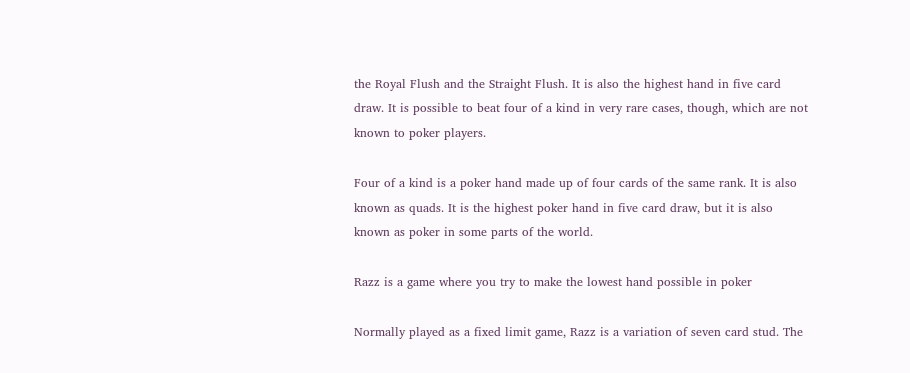the Royal Flush and the Straight Flush. It is also the highest hand in five card draw. It is possible to beat four of a kind in very rare cases, though, which are not known to poker players.

Four of a kind is a poker hand made up of four cards of the same rank. It is also known as quads. It is the highest poker hand in five card draw, but it is also known as poker in some parts of the world.

Razz is a game where you try to make the lowest hand possible in poker

Normally played as a fixed limit game, Razz is a variation of seven card stud. The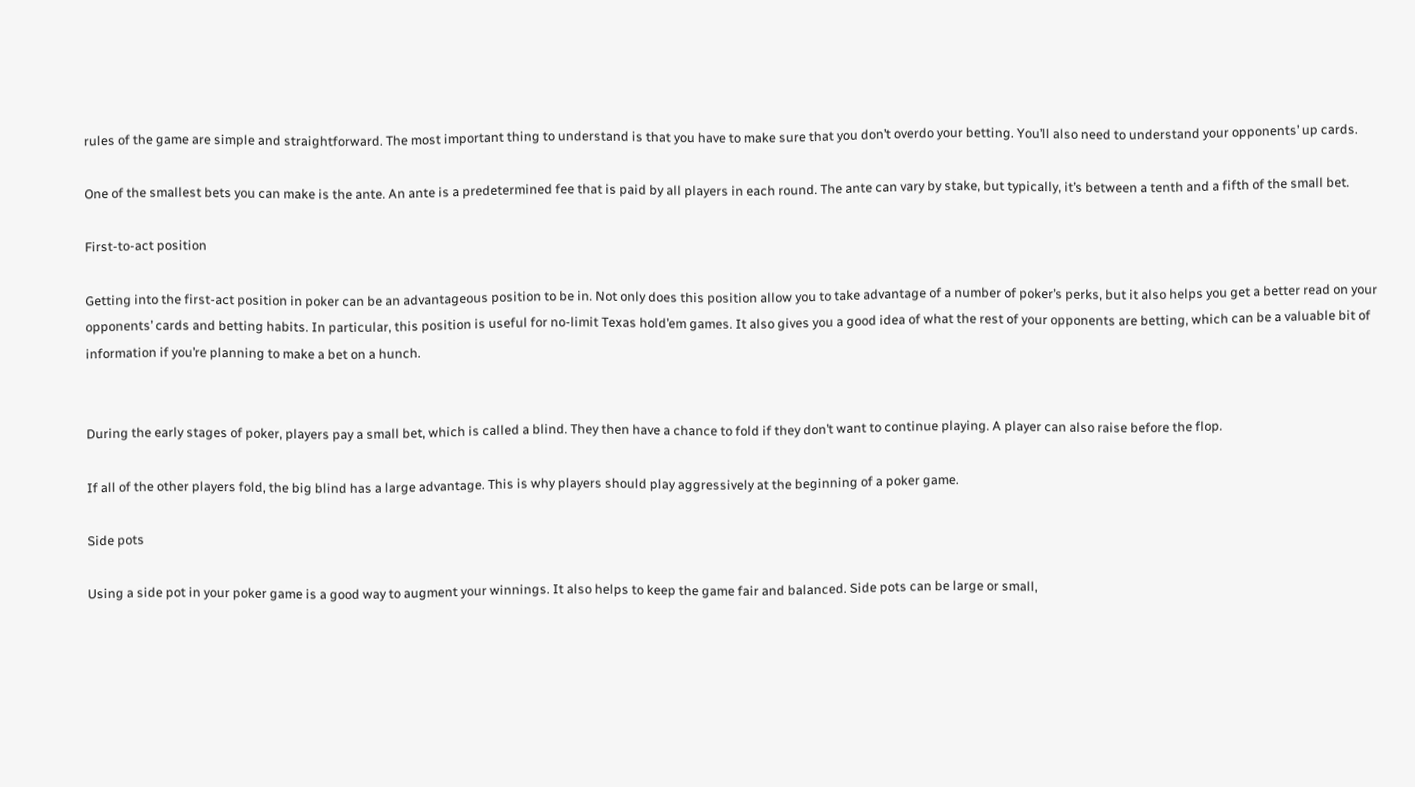rules of the game are simple and straightforward. The most important thing to understand is that you have to make sure that you don’t overdo your betting. You’ll also need to understand your opponents’ up cards.

One of the smallest bets you can make is the ante. An ante is a predetermined fee that is paid by all players in each round. The ante can vary by stake, but typically, it’s between a tenth and a fifth of the small bet.

First-to-act position

Getting into the first-act position in poker can be an advantageous position to be in. Not only does this position allow you to take advantage of a number of poker’s perks, but it also helps you get a better read on your opponents’ cards and betting habits. In particular, this position is useful for no-limit Texas hold’em games. It also gives you a good idea of what the rest of your opponents are betting, which can be a valuable bit of information if you’re planning to make a bet on a hunch.


During the early stages of poker, players pay a small bet, which is called a blind. They then have a chance to fold if they don’t want to continue playing. A player can also raise before the flop.

If all of the other players fold, the big blind has a large advantage. This is why players should play aggressively at the beginning of a poker game.

Side pots

Using a side pot in your poker game is a good way to augment your winnings. It also helps to keep the game fair and balanced. Side pots can be large or small,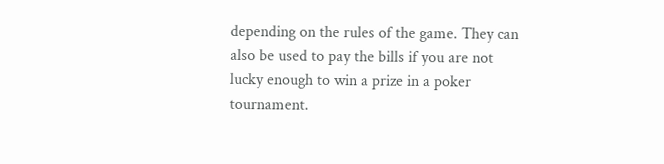depending on the rules of the game. They can also be used to pay the bills if you are not lucky enough to win a prize in a poker tournament.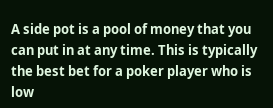A side pot is a pool of money that you can put in at any time. This is typically the best bet for a poker player who is low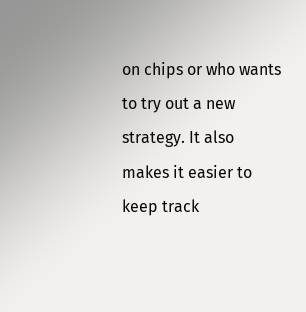on chips or who wants to try out a new strategy. It also makes it easier to keep track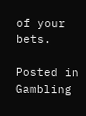of your bets.

Posted in Gambling